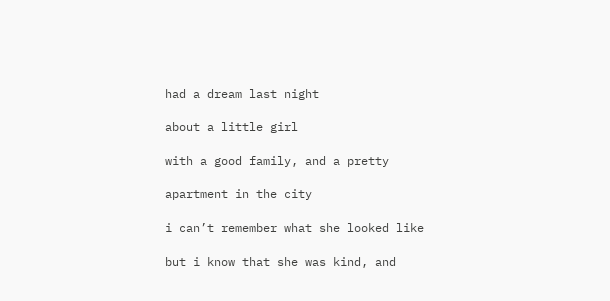had a dream last night

about a little girl

with a good family, and a pretty

apartment in the city

i can’t remember what she looked like

but i know that she was kind, and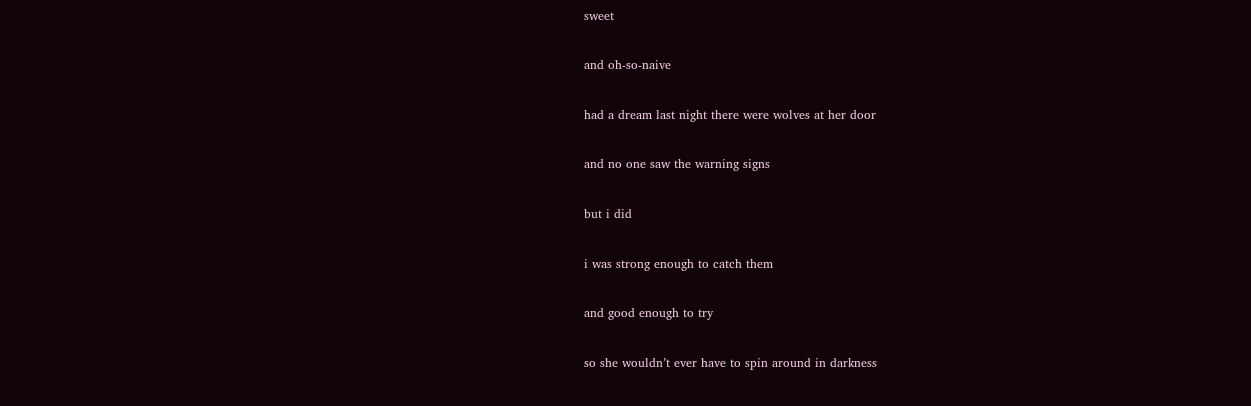sweet

and oh-so-naive

had a dream last night there were wolves at her door

and no one saw the warning signs

but i did

i was strong enough to catch them

and good enough to try

so she wouldn’t ever have to spin around in darkness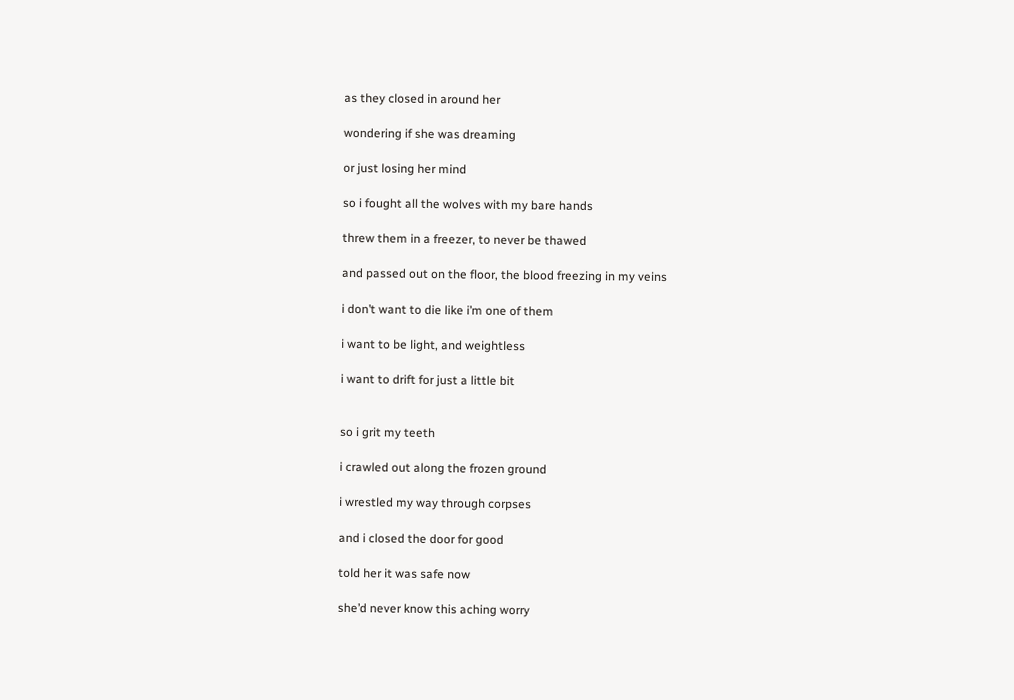as they closed in around her

wondering if she was dreaming

or just losing her mind

so i fought all the wolves with my bare hands

threw them in a freezer, to never be thawed

and passed out on the floor, the blood freezing in my veins

i don’t want to die like i’m one of them

i want to be light, and weightless

i want to drift for just a little bit


so i grit my teeth

i crawled out along the frozen ground

i wrestled my way through corpses

and i closed the door for good

told her it was safe now

she’d never know this aching worry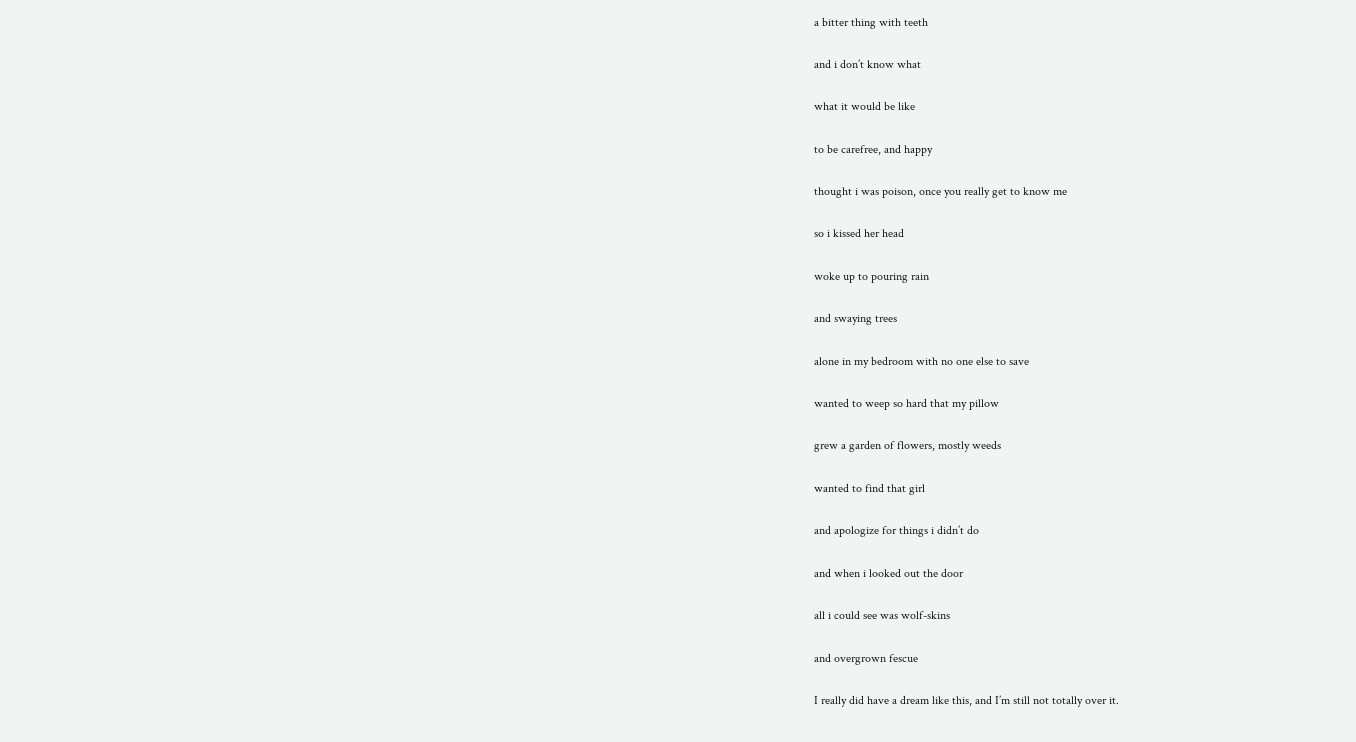a bitter thing with teeth

and i don’t know what

what it would be like

to be carefree, and happy

thought i was poison, once you really get to know me

so i kissed her head

woke up to pouring rain

and swaying trees

alone in my bedroom with no one else to save

wanted to weep so hard that my pillow

grew a garden of flowers, mostly weeds

wanted to find that girl

and apologize for things i didn’t do

and when i looked out the door

all i could see was wolf-skins

and overgrown fescue

I really did have a dream like this, and I’m still not totally over it.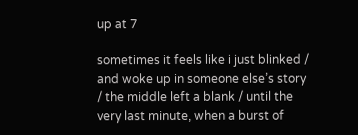up at 7

sometimes it feels like i just blinked / and woke up in someone else’s story / the middle left a blank / until the very last minute, when a burst of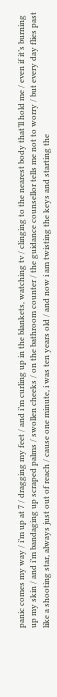panic comes my way / i’m up at 7 / dragging my feet / and i’m curling up in the blankets, watching tv / clinging to the nearest body that’ll hold me / even if it’s burning up my skin / and i’m bandaging up scraped palms / swollen cheeks / on the bathroom counter / the guidance counsellor tells me not to worry / but every day flies past like a shooting star, always just out of reach / cause one minute, i was ten years old / and now i am twisting the keys and starting the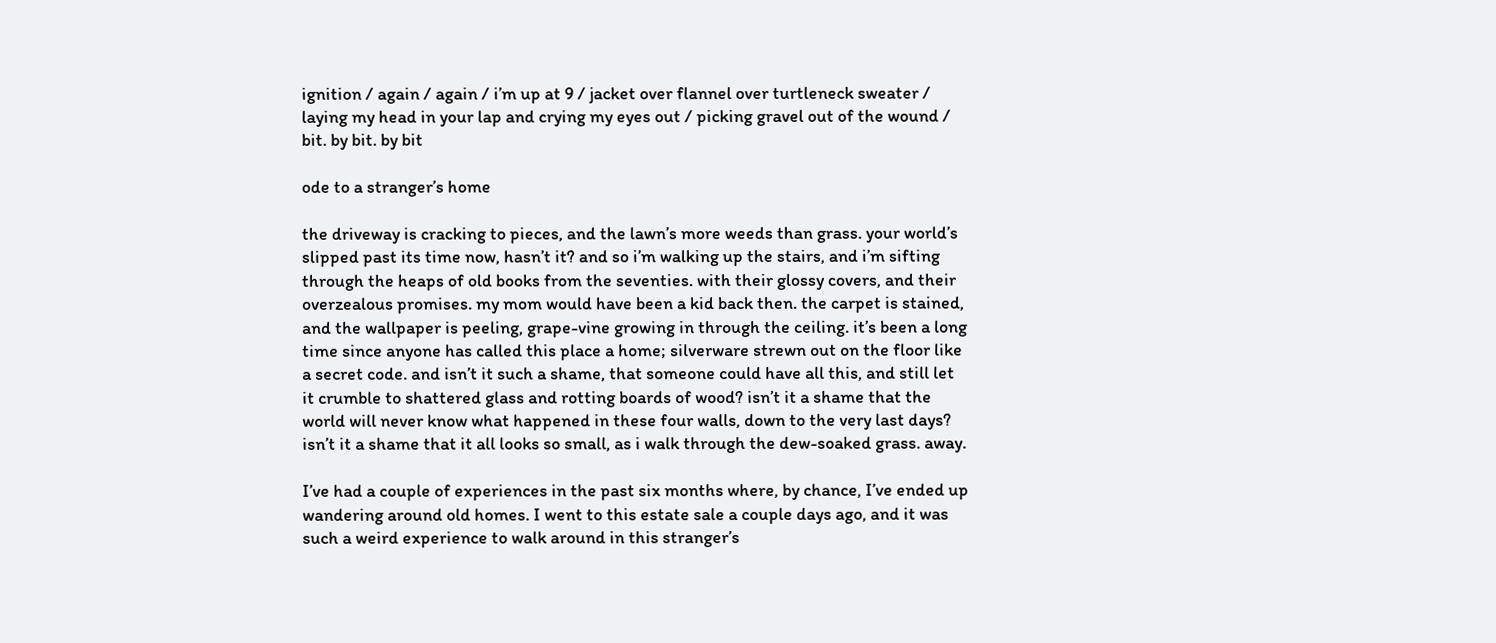ignition / again / again / i’m up at 9 / jacket over flannel over turtleneck sweater / laying my head in your lap and crying my eyes out / picking gravel out of the wound / bit. by bit. by bit

ode to a stranger’s home

the driveway is cracking to pieces, and the lawn’s more weeds than grass. your world’s slipped past its time now, hasn’t it? and so i’m walking up the stairs, and i’m sifting through the heaps of old books from the seventies. with their glossy covers, and their overzealous promises. my mom would have been a kid back then. the carpet is stained, and the wallpaper is peeling, grape-vine growing in through the ceiling. it’s been a long time since anyone has called this place a home; silverware strewn out on the floor like a secret code. and isn’t it such a shame, that someone could have all this, and still let it crumble to shattered glass and rotting boards of wood? isn’t it a shame that the world will never know what happened in these four walls, down to the very last days? isn’t it a shame that it all looks so small, as i walk through the dew-soaked grass. away.

I’ve had a couple of experiences in the past six months where, by chance, I’ve ended up wandering around old homes. I went to this estate sale a couple days ago, and it was such a weird experience to walk around in this stranger’s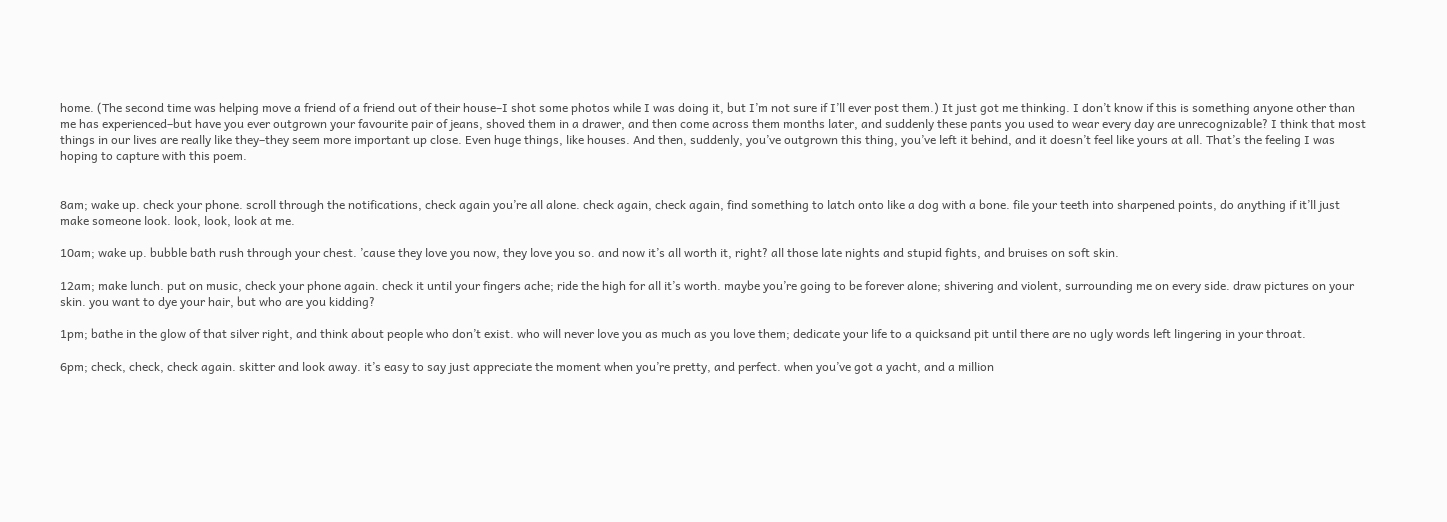home. (The second time was helping move a friend of a friend out of their house–I shot some photos while I was doing it, but I’m not sure if I’ll ever post them.) It just got me thinking. I don’t know if this is something anyone other than me has experienced–but have you ever outgrown your favourite pair of jeans, shoved them in a drawer, and then come across them months later, and suddenly these pants you used to wear every day are unrecognizable? I think that most things in our lives are really like they–they seem more important up close. Even huge things, like houses. And then, suddenly, you’ve outgrown this thing, you’ve left it behind, and it doesn’t feel like yours at all. That’s the feeling I was hoping to capture with this poem.


8am; wake up. check your phone. scroll through the notifications, check again you’re all alone. check again, check again, find something to latch onto like a dog with a bone. file your teeth into sharpened points, do anything if it’ll just make someone look. look, look, look at me.

10am; wake up. bubble bath rush through your chest. ’cause they love you now, they love you so. and now it’s all worth it, right? all those late nights and stupid fights, and bruises on soft skin.

12am; make lunch. put on music, check your phone again. check it until your fingers ache; ride the high for all it’s worth. maybe you’re going to be forever alone; shivering and violent, surrounding me on every side. draw pictures on your skin. you want to dye your hair, but who are you kidding?

1pm; bathe in the glow of that silver right, and think about people who don’t exist. who will never love you as much as you love them; dedicate your life to a quicksand pit until there are no ugly words left lingering in your throat.

6pm; check, check, check again. skitter and look away. it’s easy to say just appreciate the moment when you’re pretty, and perfect. when you’ve got a yacht, and a million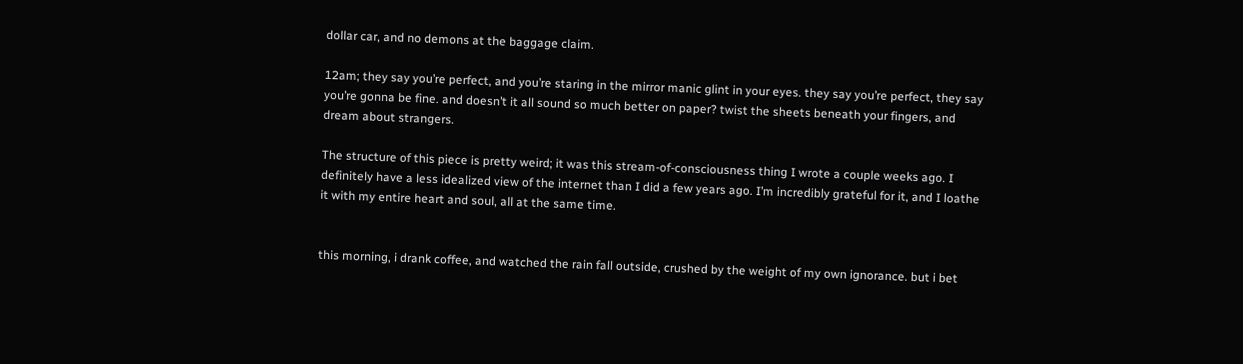dollar car, and no demons at the baggage claim.

12am; they say you’re perfect, and you’re staring in the mirror manic glint in your eyes. they say you’re perfect, they say you’re gonna be fine. and doesn’t it all sound so much better on paper? twist the sheets beneath your fingers, and dream about strangers.

The structure of this piece is pretty weird; it was this stream-of-consciousness thing I wrote a couple weeks ago. I definitely have a less idealized view of the internet than I did a few years ago. I’m incredibly grateful for it, and I loathe it with my entire heart and soul, all at the same time.


this morning, i drank coffee, and watched the rain fall outside, crushed by the weight of my own ignorance. but i bet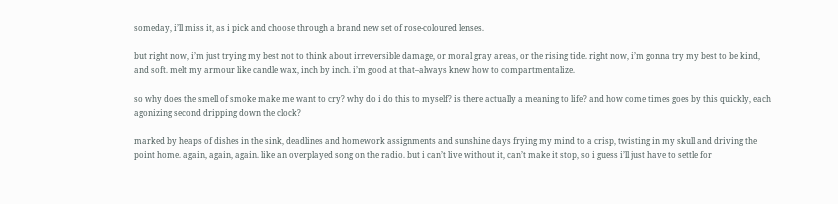someday, i’ll miss it, as i pick and choose through a brand new set of rose-coloured lenses.

but right now, i’m just trying my best not to think about irreversible damage, or moral gray areas, or the rising tide. right now, i’m gonna try my best to be kind, and soft. melt my armour like candle wax, inch by inch. i’m good at that–always knew how to compartmentalize.

so why does the smell of smoke make me want to cry? why do i do this to myself? is there actually a meaning to life? and how come times goes by this quickly, each agonizing second dripping down the clock?

marked by heaps of dishes in the sink, deadlines and homework assignments and sunshine days frying my mind to a crisp, twisting in my skull and driving the point home. again, again, again. like an overplayed song on the radio. but i can’t live without it, can’t make it stop, so i guess i’ll just have to settle for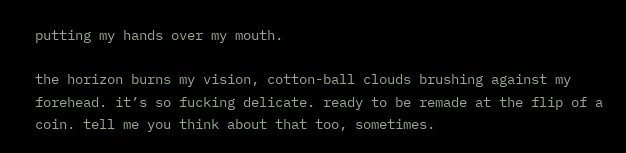putting my hands over my mouth.

the horizon burns my vision, cotton-ball clouds brushing against my forehead. it’s so fucking delicate. ready to be remade at the flip of a coin. tell me you think about that too, sometimes.